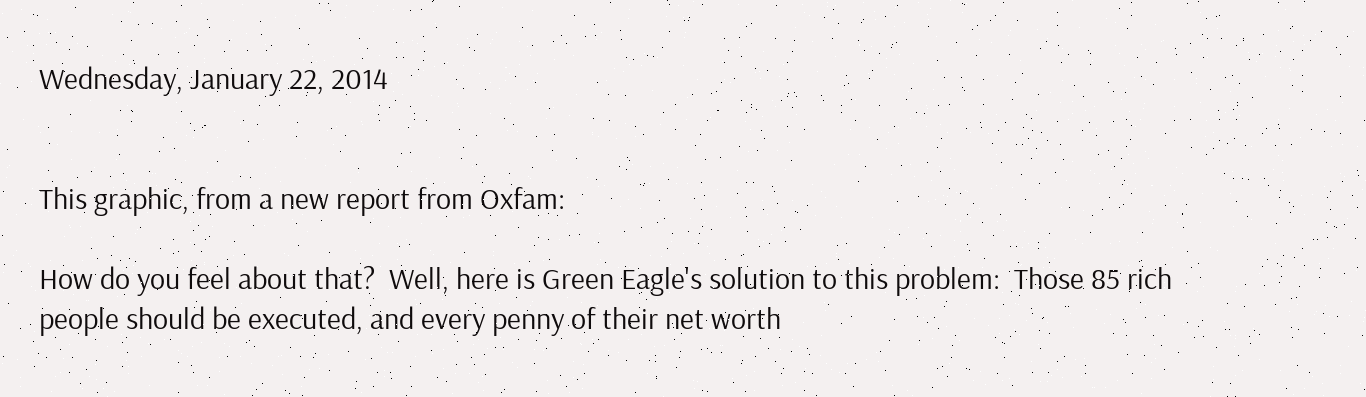Wednesday, January 22, 2014


This graphic, from a new report from Oxfam:

How do you feel about that?  Well, here is Green Eagle's solution to this problem:  Those 85 rich people should be executed, and every penny of their net worth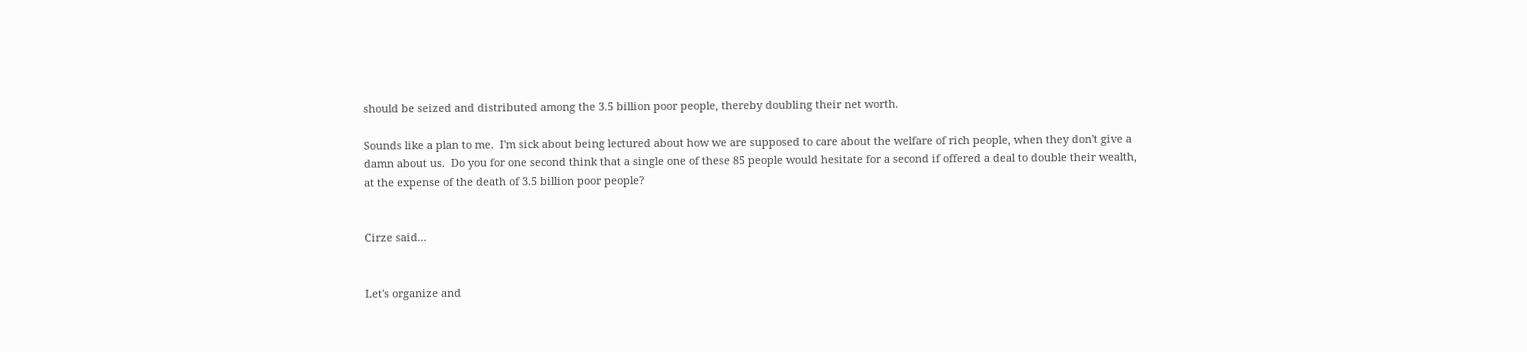should be seized and distributed among the 3.5 billion poor people, thereby doubling their net worth.

Sounds like a plan to me.  I'm sick about being lectured about how we are supposed to care about the welfare of rich people, when they don't give a damn about us.  Do you for one second think that a single one of these 85 people would hesitate for a second if offered a deal to double their wealth, at the expense of the death of 3.5 billion poor people?


Cirze said...


Let's organize and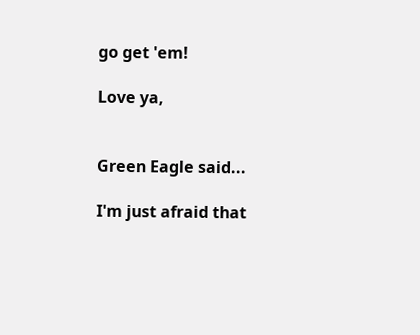go get 'em!

Love ya,


Green Eagle said...

I'm just afraid that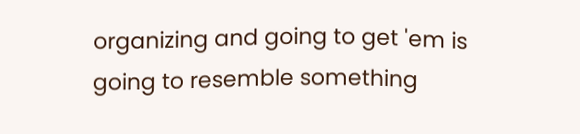organizing and going to get 'em is going to resemble something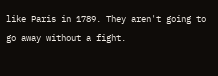like Paris in 1789. They aren't going to go away without a fight.